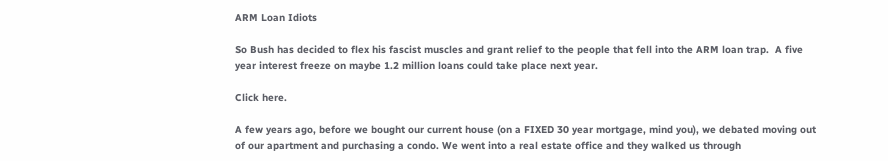ARM Loan Idiots

So Bush has decided to flex his fascist muscles and grant relief to the people that fell into the ARM loan trap.  A five year interest freeze on maybe 1.2 million loans could take place next year.

Click here.

A few years ago, before we bought our current house (on a FIXED 30 year mortgage, mind you), we debated moving out of our apartment and purchasing a condo. We went into a real estate office and they walked us through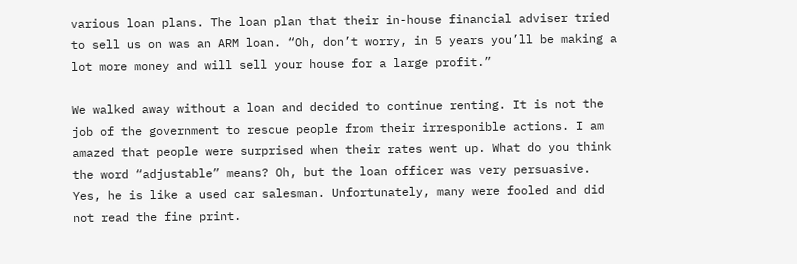various loan plans. The loan plan that their in-house financial adviser tried to sell us on was an ARM loan. “Oh, don’t worry, in 5 years you’ll be making a lot more money and will sell your house for a large profit.”

We walked away without a loan and decided to continue renting. It is not the job of the government to rescue people from their irresponible actions. I am amazed that people were surprised when their rates went up. What do you think the word “adjustable” means? Oh, but the loan officer was very persuasive. Yes, he is like a used car salesman. Unfortunately, many were fooled and did not read the fine print.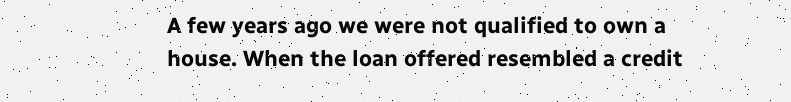A few years ago we were not qualified to own a house. When the loan offered resembled a credit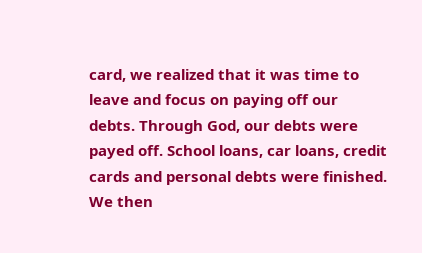card, we realized that it was time to leave and focus on paying off our debts. Through God, our debts were payed off. School loans, car loans, credit cards and personal debts were finished. We then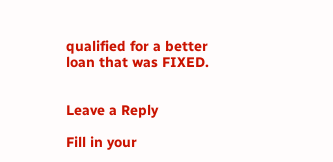qualified for a better loan that was FIXED.


Leave a Reply

Fill in your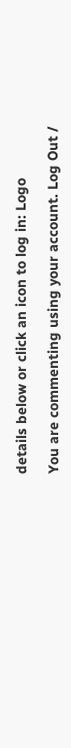details below or click an icon to log in: Logo

You are commenting using your account. Log Out /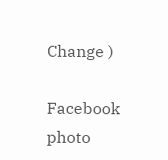Change )

Facebook photo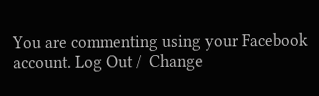You are commenting using your Facebook account. Log Out /  Change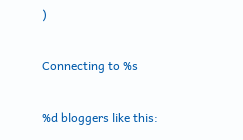)

Connecting to %s

%d bloggers like this: